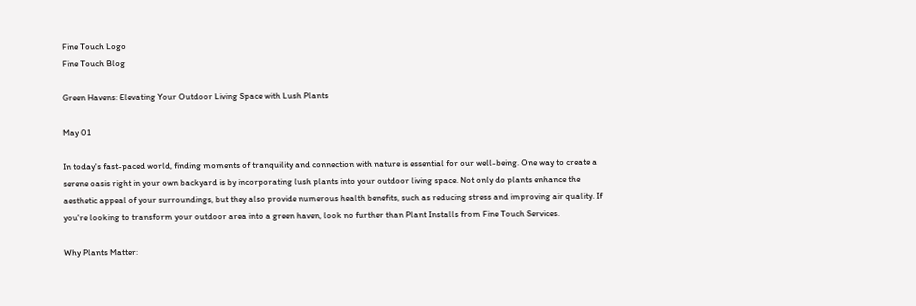Fine Touch Logo
Fine Touch Blog

Green Havens: Elevating Your Outdoor Living Space with Lush Plants

May 01

In today's fast-paced world, finding moments of tranquility and connection with nature is essential for our well-being. One way to create a serene oasis right in your own backyard is by incorporating lush plants into your outdoor living space. Not only do plants enhance the aesthetic appeal of your surroundings, but they also provide numerous health benefits, such as reducing stress and improving air quality. If you're looking to transform your outdoor area into a green haven, look no further than Plant Installs from Fine Touch Services.

Why Plants Matter: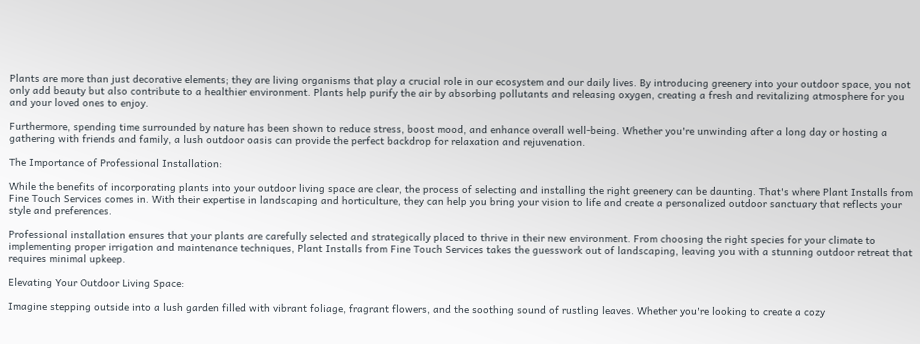Plants are more than just decorative elements; they are living organisms that play a crucial role in our ecosystem and our daily lives. By introducing greenery into your outdoor space, you not only add beauty but also contribute to a healthier environment. Plants help purify the air by absorbing pollutants and releasing oxygen, creating a fresh and revitalizing atmosphere for you and your loved ones to enjoy.

Furthermore, spending time surrounded by nature has been shown to reduce stress, boost mood, and enhance overall well-being. Whether you're unwinding after a long day or hosting a gathering with friends and family, a lush outdoor oasis can provide the perfect backdrop for relaxation and rejuvenation.

The Importance of Professional Installation:

While the benefits of incorporating plants into your outdoor living space are clear, the process of selecting and installing the right greenery can be daunting. That's where Plant Installs from Fine Touch Services comes in. With their expertise in landscaping and horticulture, they can help you bring your vision to life and create a personalized outdoor sanctuary that reflects your style and preferences.

Professional installation ensures that your plants are carefully selected and strategically placed to thrive in their new environment. From choosing the right species for your climate to implementing proper irrigation and maintenance techniques, Plant Installs from Fine Touch Services takes the guesswork out of landscaping, leaving you with a stunning outdoor retreat that requires minimal upkeep.

Elevating Your Outdoor Living Space:

Imagine stepping outside into a lush garden filled with vibrant foliage, fragrant flowers, and the soothing sound of rustling leaves. Whether you're looking to create a cozy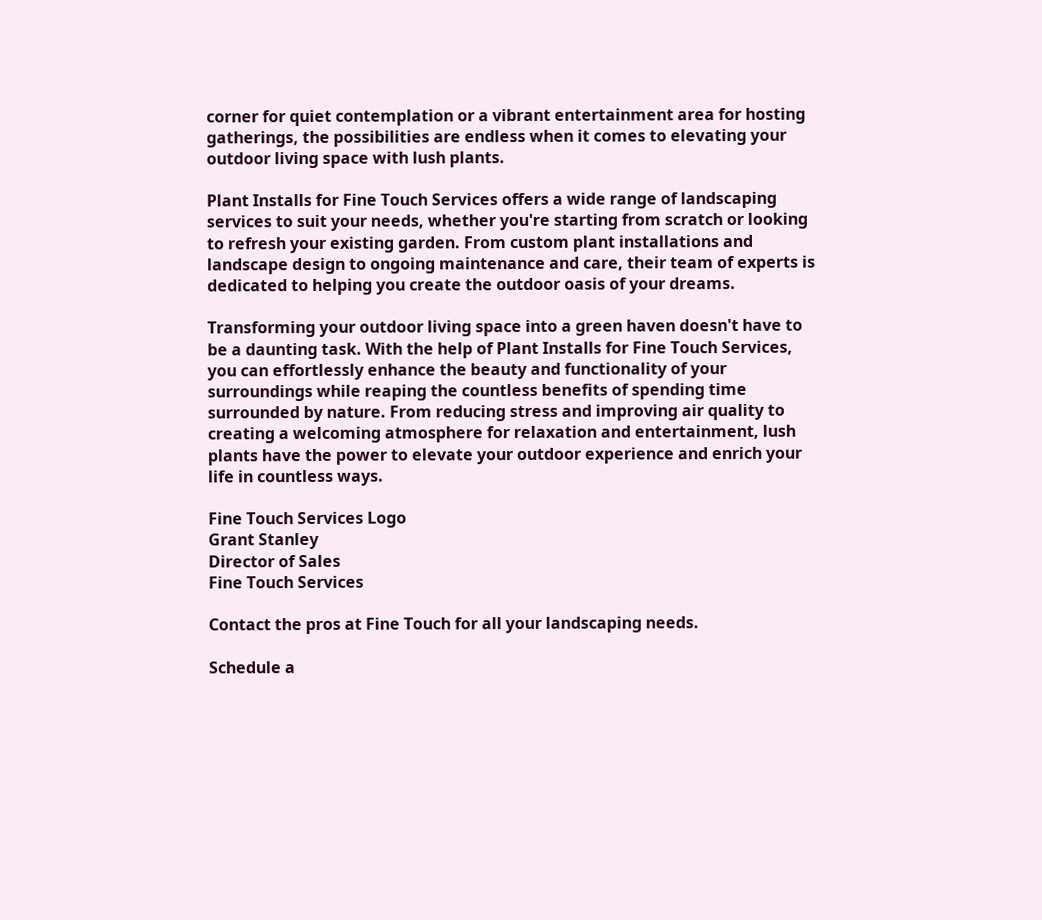corner for quiet contemplation or a vibrant entertainment area for hosting gatherings, the possibilities are endless when it comes to elevating your outdoor living space with lush plants.

Plant Installs for Fine Touch Services offers a wide range of landscaping services to suit your needs, whether you're starting from scratch or looking to refresh your existing garden. From custom plant installations and landscape design to ongoing maintenance and care, their team of experts is dedicated to helping you create the outdoor oasis of your dreams.

Transforming your outdoor living space into a green haven doesn't have to be a daunting task. With the help of Plant Installs for Fine Touch Services, you can effortlessly enhance the beauty and functionality of your surroundings while reaping the countless benefits of spending time surrounded by nature. From reducing stress and improving air quality to creating a welcoming atmosphere for relaxation and entertainment, lush plants have the power to elevate your outdoor experience and enrich your life in countless ways.

Fine Touch Services Logo
Grant Stanley
Director of Sales
Fine Touch Services

Contact the pros at Fine Touch for all your landscaping needs.

Schedule a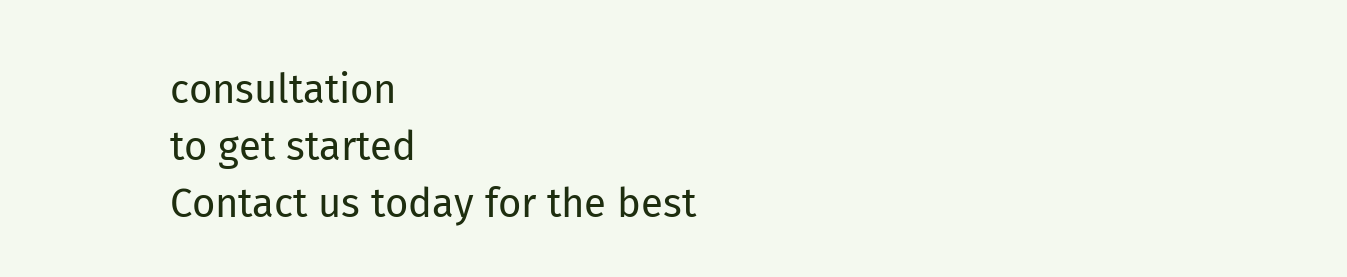consultation
to get started
Contact us today for the best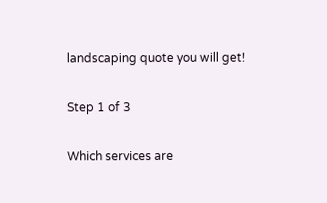landscaping quote you will get!

Step 1 of 3

Which services are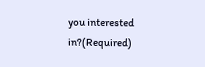you interested in?(Required)